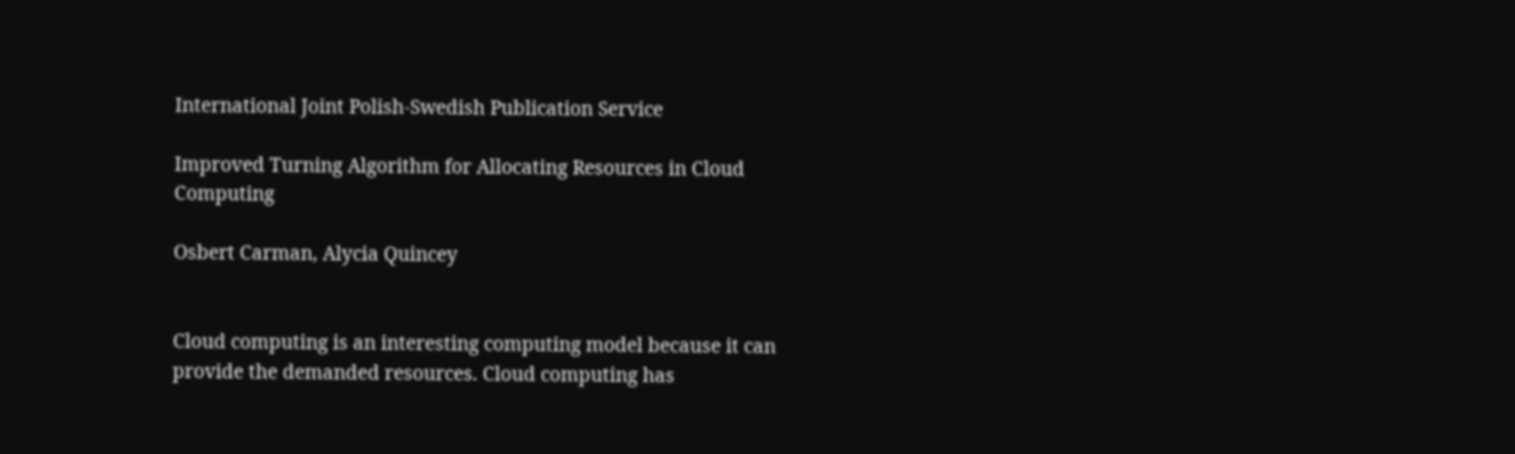International Joint Polish-Swedish Publication Service

Improved Turning Algorithm for Allocating Resources in Cloud Computing

Osbert Carman, Alycia Quincey


Cloud computing is an interesting computing model because it can provide the demanded resources. Cloud computing has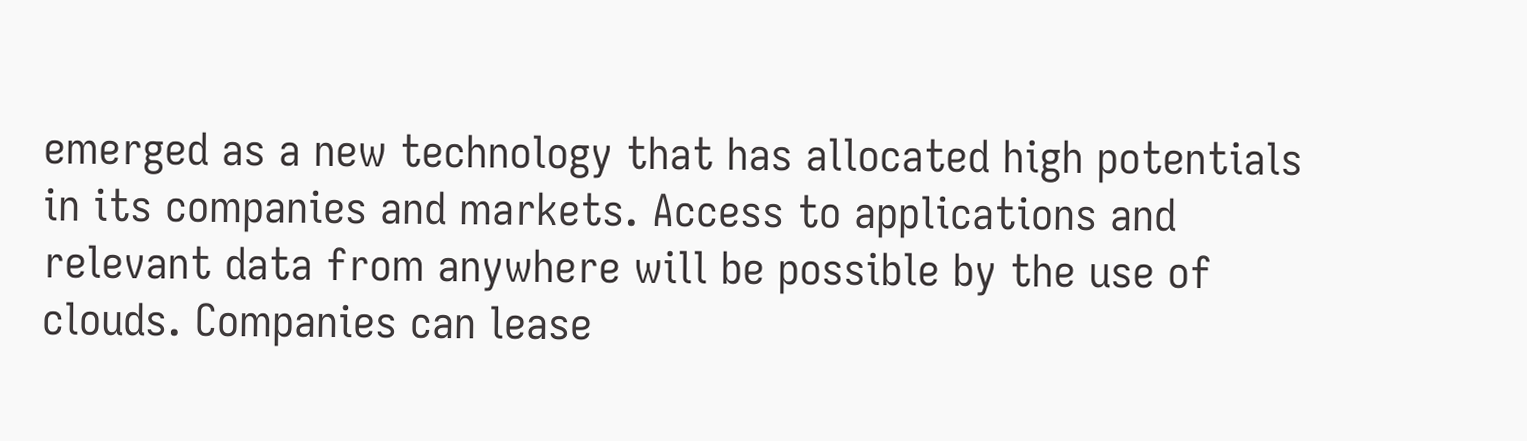emerged as a new technology that has allocated high potentials in its companies and markets. Access to applications and relevant data from anywhere will be possible by the use of clouds. Companies can lease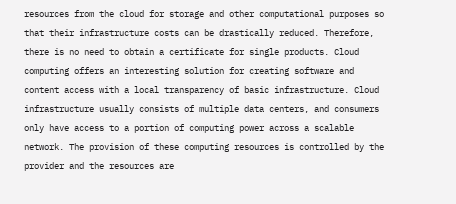resources from the cloud for storage and other computational purposes so that their infrastructure costs can be drastically reduced. Therefore, there is no need to obtain a certificate for single products. Cloud computing offers an interesting solution for creating software and content access with a local transparency of basic infrastructure. Cloud infrastructure usually consists of multiple data centers, and consumers only have access to a portion of computing power across a scalable network. The provision of these computing resources is controlled by the provider and the resources are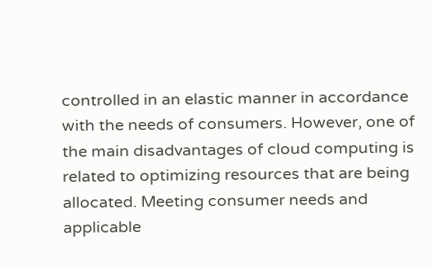controlled in an elastic manner in accordance with the needs of consumers. However, one of the main disadvantages of cloud computing is related to optimizing resources that are being allocated. Meeting consumer needs and applicable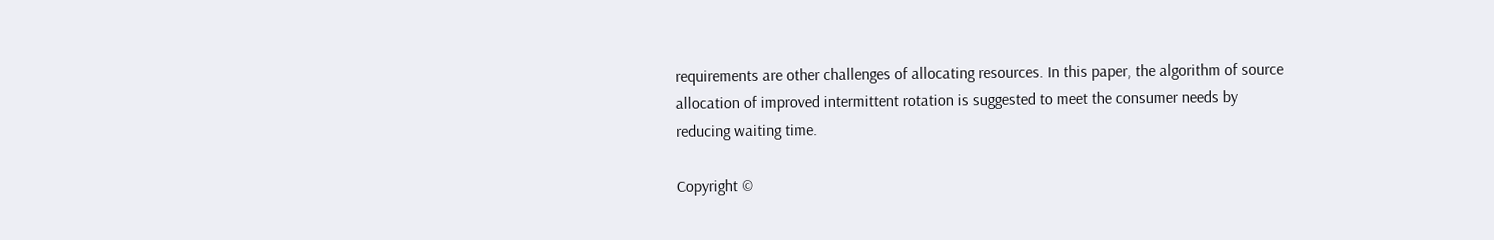requirements are other challenges of allocating resources. In this paper, the algorithm of source allocation of improved intermittent rotation is suggested to meet the consumer needs by reducing waiting time.

Copyright ©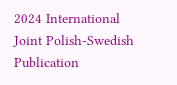2024 International Joint Polish-Swedish Publication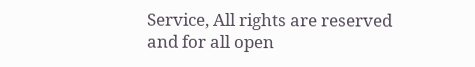Service, All rights are reserved and for all open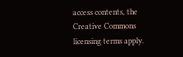access contents, the Creative Commons licensing terms apply.